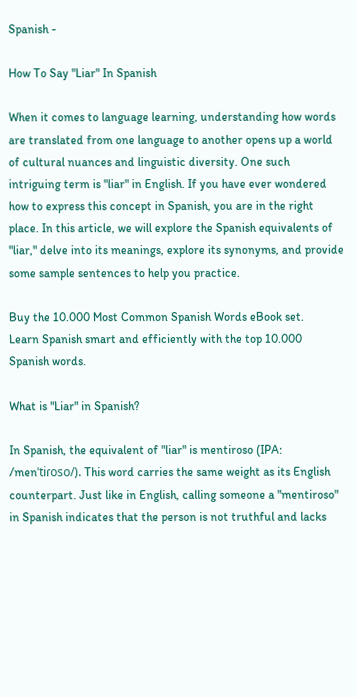Spanish -

How To Say "Liar" In Spanish

When it comes to language learning, understanding how words are translated from one language to another opens up a world of cultural nuances and linguistic diversity. One such intriguing term is "liar" in English. If you have ever wondered how to express this concept in Spanish, you are in the right place. In this article, we will explore the Spanish equivalents of "liar," delve into its meanings, explore its synonyms, and provide some sample sentences to help you practice.

Buy the 10.000 Most Common Spanish Words eBook set.
Learn Spanish smart and efficiently with the top 10.000 Spanish words.

What is "Liar" in Spanish?

In Spanish, the equivalent of "liar" is mentiroso (IPA: /menˈtiɾoso/). This word carries the same weight as its English counterpart. Just like in English, calling someone a "mentiroso" in Spanish indicates that the person is not truthful and lacks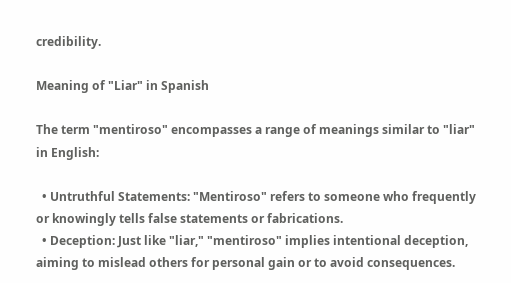credibility.

Meaning of "Liar" in Spanish

The term "mentiroso" encompasses a range of meanings similar to "liar" in English:

  • Untruthful Statements: "Mentiroso" refers to someone who frequently or knowingly tells false statements or fabrications.
  • Deception: Just like "liar," "mentiroso" implies intentional deception, aiming to mislead others for personal gain or to avoid consequences.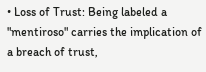• Loss of Trust: Being labeled a "mentiroso" carries the implication of a breach of trust,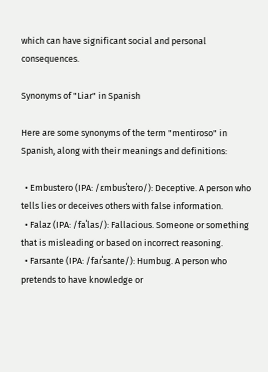which can have significant social and personal consequences.

Synonyms of "Liar" in Spanish

Here are some synonyms of the term "mentiroso" in Spanish, along with their meanings and definitions:

  • Embustero (IPA: /ɛmbusˈteɾo/): Deceptive. A person who tells lies or deceives others with false information.
  • Falaz (IPA: /faˈlas/): Fallacious. Someone or something that is misleading or based on incorrect reasoning.
  • Farsante (IPA: /faɾˈsante/): Humbug. A person who pretends to have knowledge or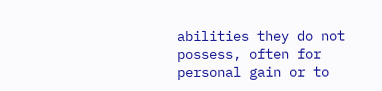abilities they do not possess, often for personal gain or to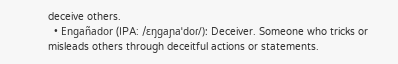deceive others.
  • Engañador (IPA: /ɛŋgaɲaˈdoɾ/): Deceiver. Someone who tricks or misleads others through deceitful actions or statements.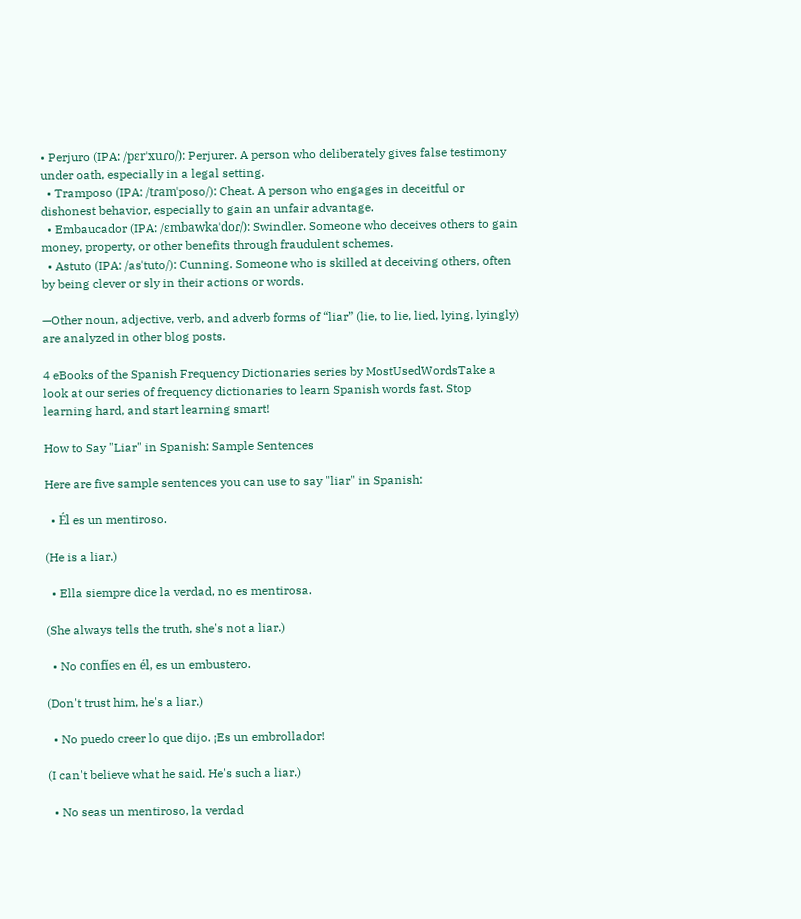• Perjuro (IPA: /pɛrˈxuɾo/): Perjurer. A person who deliberately gives false testimony under oath, especially in a legal setting.
  • Tramposo (IPA: /tɾamˈposo/): Cheat. A person who engages in deceitful or dishonest behavior, especially to gain an unfair advantage.
  • Embaucador (IPA: /ɛmbawkaˈdoɾ/): Swindler. Someone who deceives others to gain money, property, or other benefits through fraudulent schemes.
  • Astuto (IPA: /asˈtuto/): Cunning. Someone who is skilled at deceiving others, often by being clever or sly in their actions or words.

—Other noun, adjective, verb, and adverb forms of “liar” (lie, to lie, lied, lying, lyingly) are analyzed in other blog posts.

4 eBooks of the Spanish Frequency Dictionaries series by MostUsedWordsTake a look at our series of frequency dictionaries to learn Spanish words fast. Stop learning hard, and start learning smart!

How to Say "Liar" in Spanish: Sample Sentences

Here are five sample sentences you can use to say "liar" in Spanish:

  • Él es un mentiroso.

(He is a liar.)

  • Ella siempre dice la verdad, no es mentirosa.

(She always tells the truth, she's not a liar.)

  • No confíes en él, es un embustero.

(Don't trust him, he's a liar.)

  • No puedo creer lo que dijo. ¡Es un embrollador!

(I can't believe what he said. He's such a liar.)

  • No seas un mentiroso, la verdad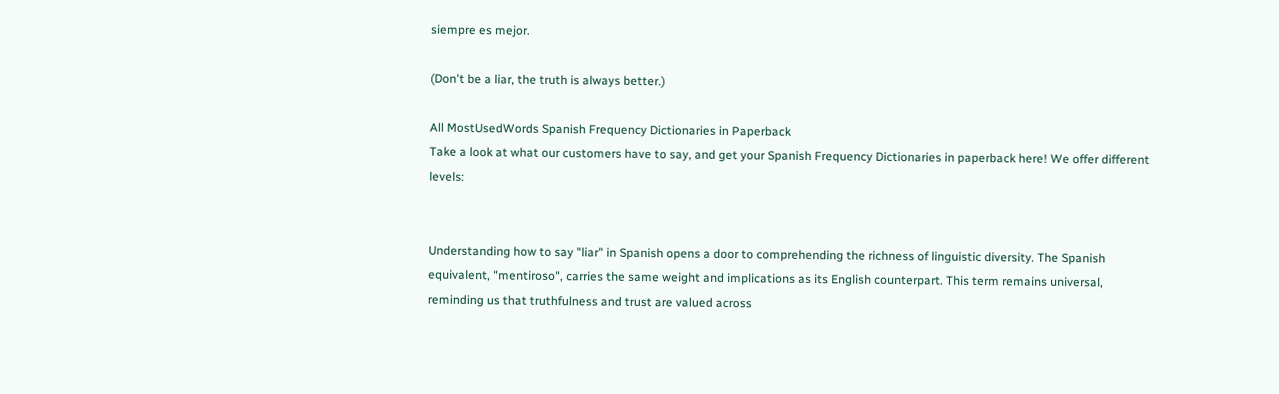siempre es mejor.

(Don't be a liar, the truth is always better.)

All MostUsedWords Spanish Frequency Dictionaries in Paperback
Take a look at what our customers have to say, and get your Spanish Frequency Dictionaries in paperback here! We offer different levels:


Understanding how to say "liar" in Spanish opens a door to comprehending the richness of linguistic diversity. The Spanish equivalent, "mentiroso", carries the same weight and implications as its English counterpart. This term remains universal, reminding us that truthfulness and trust are valued across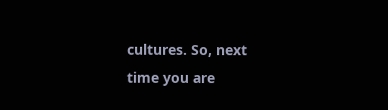cultures. So, next time you are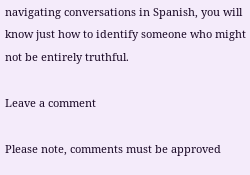navigating conversations in Spanish, you will know just how to identify someone who might not be entirely truthful.

Leave a comment

Please note, comments must be approved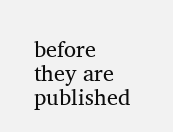before they are published